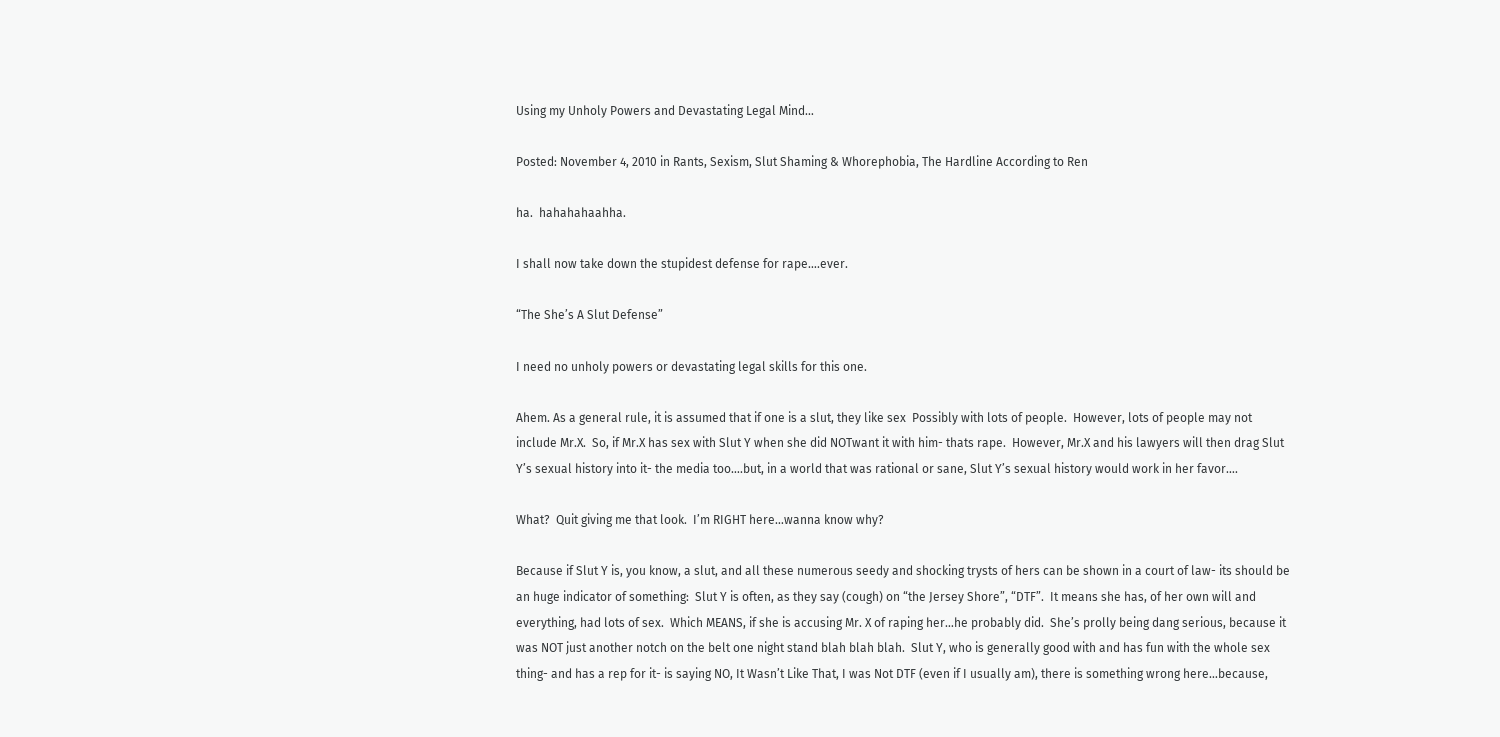Using my Unholy Powers and Devastating Legal Mind…

Posted: November 4, 2010 in Rants, Sexism, Slut Shaming & Whorephobia, The Hardline According to Ren

ha.  hahahahaahha.

I shall now take down the stupidest defense for rape….ever.

“The She’s A Slut Defense”

I need no unholy powers or devastating legal skills for this one.

Ahem. As a general rule, it is assumed that if one is a slut, they like sex  Possibly with lots of people.  However, lots of people may not include Mr.X.  So, if Mr.X has sex with Slut Y when she did NOTwant it with him- thats rape.  However, Mr.X and his lawyers will then drag Slut Y’s sexual history into it- the media too….but, in a world that was rational or sane, Slut Y’s sexual history would work in her favor….

What?  Quit giving me that look.  I’m RIGHT here…wanna know why?

Because if Slut Y is, you know, a slut, and all these numerous seedy and shocking trysts of hers can be shown in a court of law- its should be an huge indicator of something:  Slut Y is often, as they say (cough) on “the Jersey Shore”, “DTF”.  It means she has, of her own will and everything, had lots of sex.  Which MEANS, if she is accusing Mr. X of raping her…he probably did.  She’s prolly being dang serious, because it was NOT just another notch on the belt one night stand blah blah blah.  Slut Y, who is generally good with and has fun with the whole sex thing- and has a rep for it- is saying NO, It Wasn’t Like That, I was Not DTF (even if I usually am), there is something wrong here…because,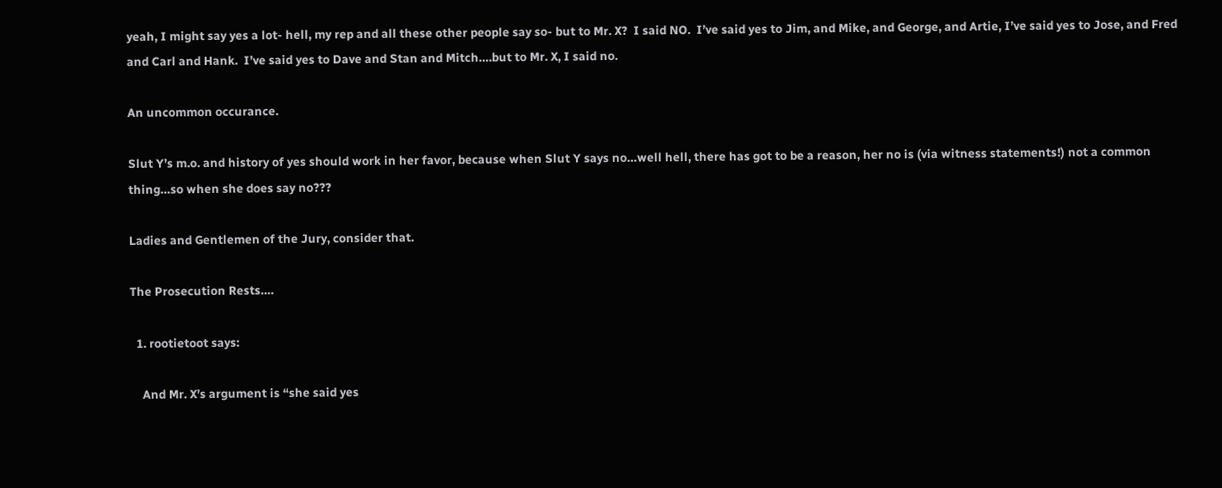yeah, I might say yes a lot- hell, my rep and all these other people say so- but to Mr. X?  I said NO.  I’ve said yes to Jim, and Mike, and George, and Artie, I’ve said yes to Jose, and Fred and Carl and Hank.  I’ve said yes to Dave and Stan and Mitch….but to Mr. X, I said no.

An uncommon occurance.

Slut Y’s m.o. and history of yes should work in her favor, because when Slut Y says no…well hell, there has got to be a reason, her no is (via witness statements!) not a common thing…so when she does say no???

Ladies and Gentlemen of the Jury, consider that.

The Prosecution Rests….

  1. rootietoot says:

    And Mr. X’s argument is “she said yes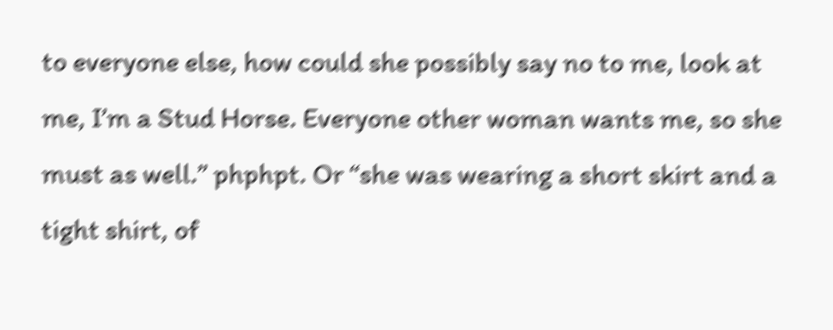to everyone else, how could she possibly say no to me, look at me, I’m a Stud Horse. Everyone other woman wants me, so she must as well.” phphpt. Or “she was wearing a short skirt and a tight shirt, of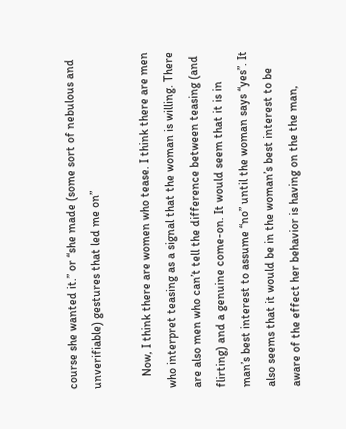course she wanted it.” or “she made (some sort of nebulous and unverifiable) gestures that led me on”

    Now, I think there are women who tease. I think there are men who interpret teasing as a signal that the woman is willing. There are also men who can’t tell the difference between teasing (and flirting) and a genuine come-on. It would seem that it is in man’s best interest to assume “no” until the woman says “yes”. It also seems that it would be in the woman’s best interest to be aware of the effect her behavior is having on the the man,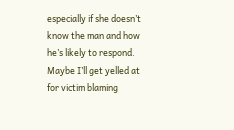especially if she doesn’t know the man and how he’s likely to respond. Maybe I’ll get yelled at for victim blaming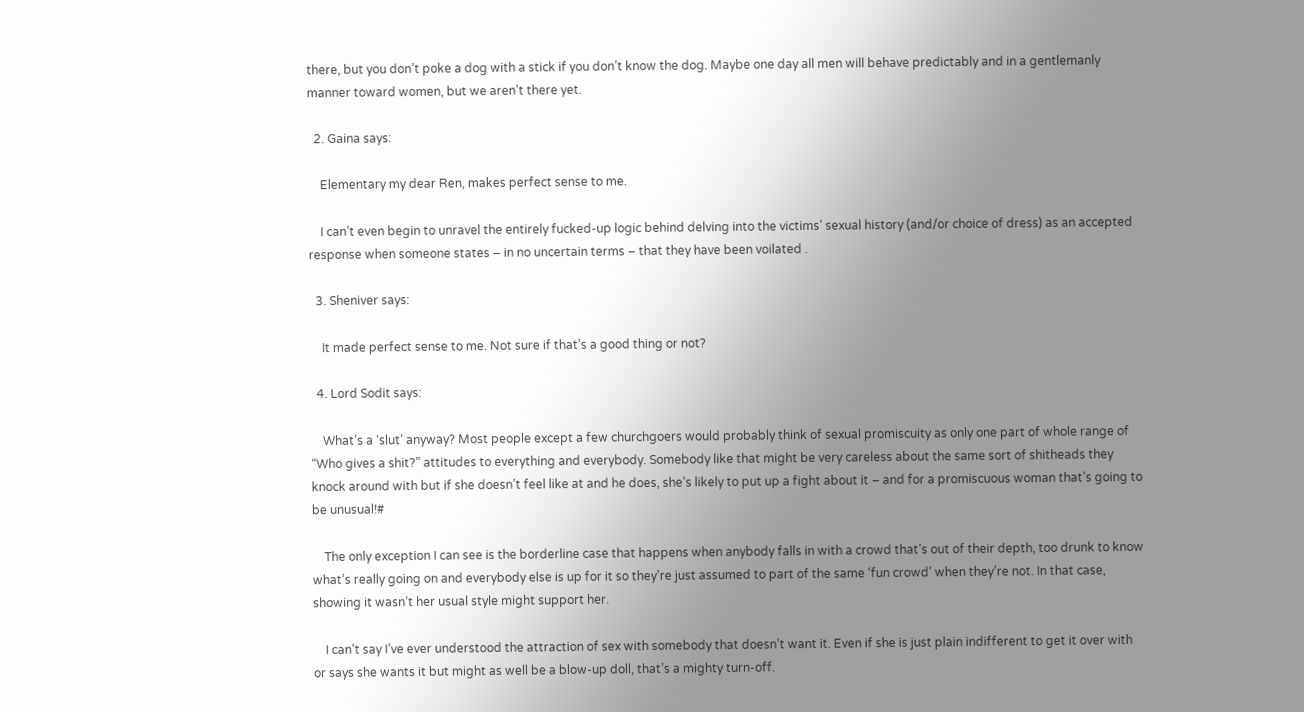there, but you don’t poke a dog with a stick if you don’t know the dog. Maybe one day all men will behave predictably and in a gentlemanly manner toward women, but we aren’t there yet.

  2. Gaina says:

    Elementary my dear Ren, makes perfect sense to me.

    I can’t even begin to unravel the entirely fucked-up logic behind delving into the victims’ sexual history (and/or choice of dress) as an accepted response when someone states – in no uncertain terms – that they have been voilated .

  3. Sheniver says:

    It made perfect sense to me. Not sure if that’s a good thing or not?

  4. Lord Sodit says:

    What’s a ‘slut’ anyway? Most people except a few churchgoers would probably think of sexual promiscuity as only one part of whole range of “Who gives a shit?” attitudes to everything and everybody. Somebody like that might be very careless about the same sort of shitheads they knock around with but if she doesn’t feel like at and he does, she’s likely to put up a fight about it – and for a promiscuous woman that’s going to be unusual!#

    The only exception I can see is the borderline case that happens when anybody falls in with a crowd that’s out of their depth, too drunk to know what’s really going on and everybody else is up for it so they’re just assumed to part of the same ‘fun crowd’ when they’re not. In that case, showing it wasn’t her usual style might support her.

    I can’t say I’ve ever understood the attraction of sex with somebody that doesn’t want it. Even if she is just plain indifferent to get it over with or says she wants it but might as well be a blow-up doll, that’s a mighty turn-off.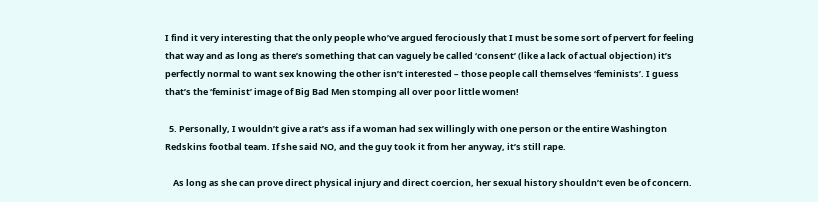I find it very interesting that the only people who’ve argued ferociously that I must be some sort of pervert for feeling that way and as long as there’s something that can vaguely be called ‘consent’ (like a lack of actual objection) it’s perfectly normal to want sex knowing the other isn’t interested – those people call themselves ‘feminists’. I guess that’s the ‘feminist’ image of Big Bad Men stomping all over poor little women!

  5. Personally, I wouldn’t give a rat’s ass if a woman had sex willingly with one person or the entire Washington Redskins footbal team. If she said NO, and the guy took it from her anyway, it’s still rape.

    As long as she can prove direct physical injury and direct coercion, her sexual history shouldn’t even be of concern.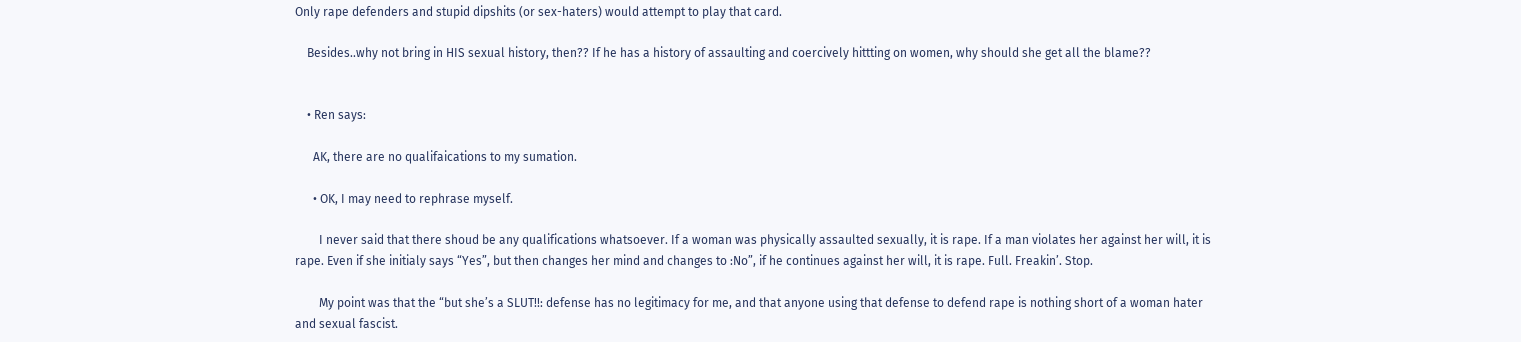Only rape defenders and stupid dipshits (or sex-haters) would attempt to play that card.

    Besides..why not bring in HIS sexual history, then?? If he has a history of assaulting and coercively hittting on women, why should she get all the blame??


    • Ren says:

      AK, there are no qualifaications to my sumation.

      • OK, I may need to rephrase myself.

        I never said that there shoud be any qualifications whatsoever. If a woman was physically assaulted sexually, it is rape. If a man violates her against her will, it is rape. Even if she initialy says “Yes”, but then changes her mind and changes to :No”, if he continues against her will, it is rape. Full. Freakin’. Stop.

        My point was that the “but she’s a SLUT!!: defense has no legitimacy for me, and that anyone using that defense to defend rape is nothing short of a woman hater and sexual fascist.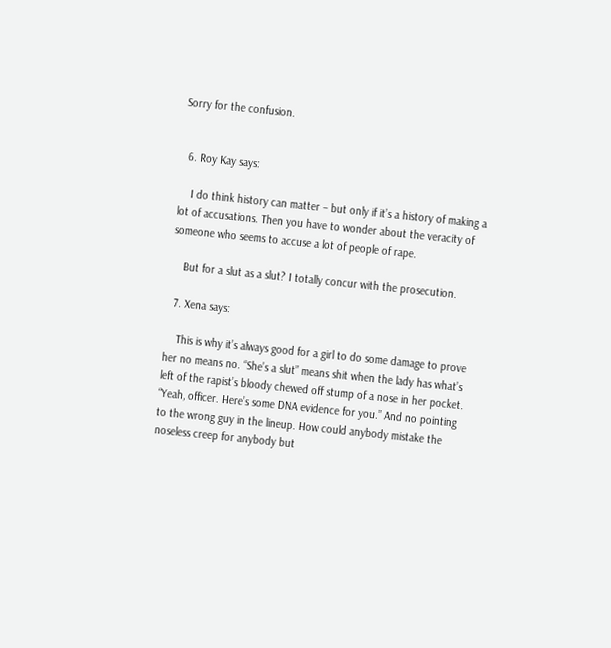Sorry for the confusion.


  6. Roy Kay says:

    I do think history can matter – but only if it’s a history of making a lot of accusations. Then you have to wonder about the veracity of someone who seems to accuse a lot of people of rape.

    But for a slut as a slut? I totally concur with the prosecution.

  7. Xena says:

    This is why it’s always good for a girl to do some damage to prove her no means no. “She’s a slut” means shit when the lady has what’s left of the rapist’s bloody chewed off stump of a nose in her pocket. “Yeah, officer. Here’s some DNA evidence for you.” And no pointing to the wrong guy in the lineup. How could anybody mistake the noseless creep for anybody but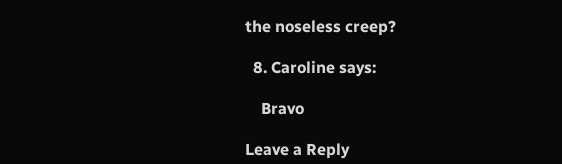the noseless creep?

  8. Caroline says:

    Bravo

Leave a Reply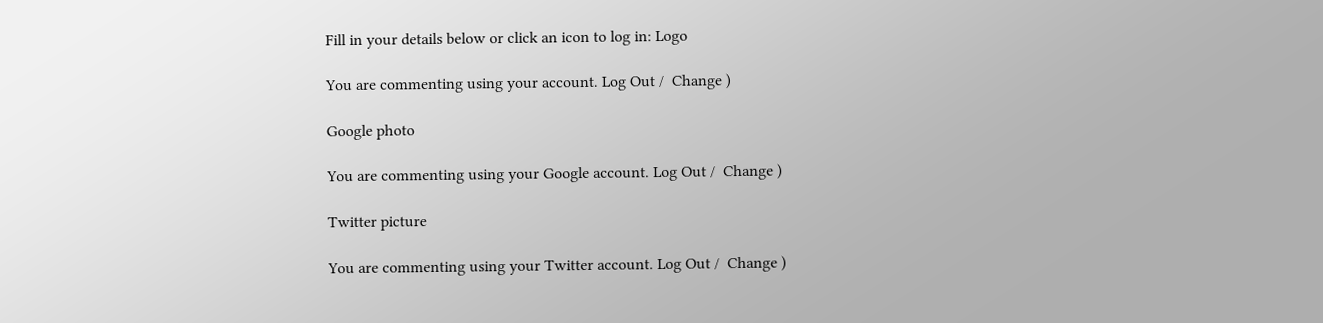Fill in your details below or click an icon to log in: Logo

You are commenting using your account. Log Out /  Change )

Google photo

You are commenting using your Google account. Log Out /  Change )

Twitter picture

You are commenting using your Twitter account. Log Out /  Change )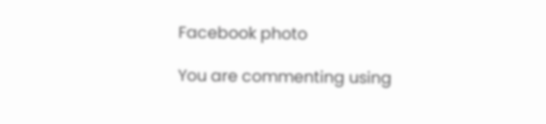Facebook photo

You are commenting using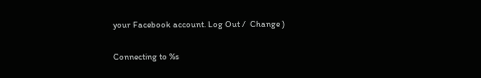your Facebook account. Log Out /  Change )

Connecting to %s